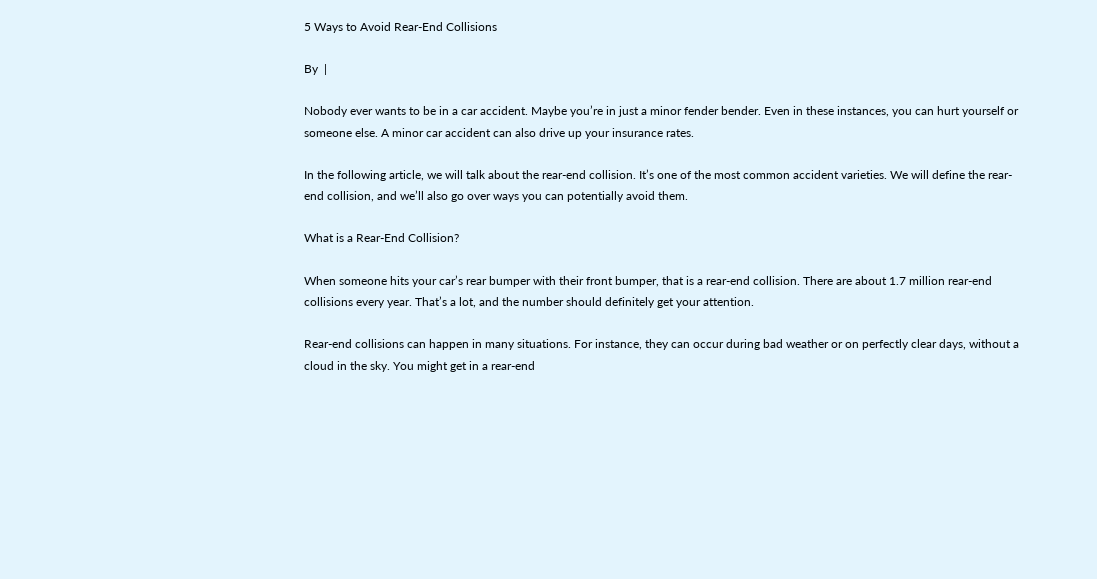5 Ways to Avoid Rear-End Collisions

By  |

Nobody ever wants to be in a car accident. Maybe you’re in just a minor fender bender. Even in these instances, you can hurt yourself or someone else. A minor car accident can also drive up your insurance rates.

In the following article, we will talk about the rear-end collision. It’s one of the most common accident varieties. We will define the rear-end collision, and we’ll also go over ways you can potentially avoid them.

What is a Rear-End Collision?

When someone hits your car’s rear bumper with their front bumper, that is a rear-end collision. There are about 1.7 million rear-end collisions every year. That’s a lot, and the number should definitely get your attention.

Rear-end collisions can happen in many situations. For instance, they can occur during bad weather or on perfectly clear days, without a cloud in the sky. You might get in a rear-end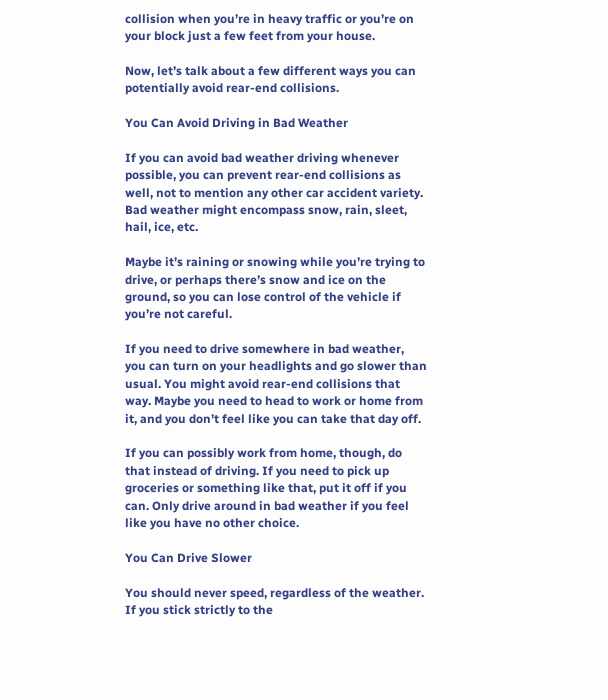collision when you’re in heavy traffic or you’re on your block just a few feet from your house.

Now, let’s talk about a few different ways you can potentially avoid rear-end collisions.

You Can Avoid Driving in Bad Weather

If you can avoid bad weather driving whenever possible, you can prevent rear-end collisions as well, not to mention any other car accident variety. Bad weather might encompass snow, rain, sleet, hail, ice, etc.

Maybe it’s raining or snowing while you’re trying to drive, or perhaps there’s snow and ice on the ground, so you can lose control of the vehicle if you’re not careful.

If you need to drive somewhere in bad weather, you can turn on your headlights and go slower than usual. You might avoid rear-end collisions that way. Maybe you need to head to work or home from it, and you don’t feel like you can take that day off.

If you can possibly work from home, though, do that instead of driving. If you need to pick up groceries or something like that, put it off if you can. Only drive around in bad weather if you feel like you have no other choice.

You Can Drive Slower

You should never speed, regardless of the weather. If you stick strictly to the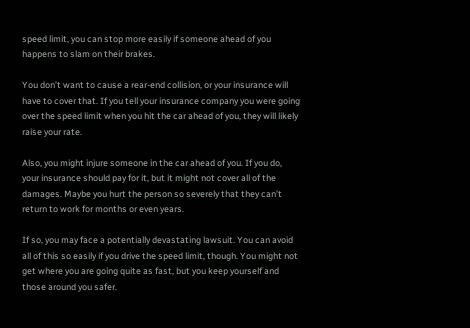speed limit, you can stop more easily if someone ahead of you happens to slam on their brakes.

You don’t want to cause a rear-end collision, or your insurance will have to cover that. If you tell your insurance company you were going over the speed limit when you hit the car ahead of you, they will likely raise your rate.

Also, you might injure someone in the car ahead of you. If you do, your insurance should pay for it, but it might not cover all of the damages. Maybe you hurt the person so severely that they can’t return to work for months or even years.

If so, you may face a potentially devastating lawsuit. You can avoid all of this so easily if you drive the speed limit, though. You might not get where you are going quite as fast, but you keep yourself and those around you safer.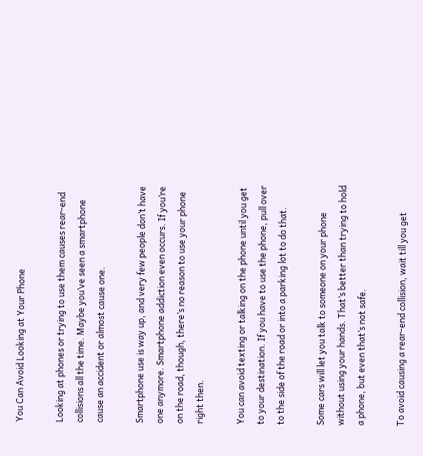You Can Avoid Looking at Your Phone

Looking at phones or trying to use them causes rear-end collisions all the time. Maybe you’ve seen a smartphone cause an accident or almost cause one.

Smartphone use is way up, and very few people don’t have one anymore. Smartphone addiction even occurs. If you’re on the road, though, there’s no reason to use your phone right then.

You can avoid texting or talking on the phone until you get to your destination. If you have to use the phone, pull over to the side of the road or into a parking lot to do that.

Some cars will let you talk to someone on your phone without using your hands. That’s better than trying to hold a phone, but even that’s not safe.

To avoid causing a rear-end collision, wait till you get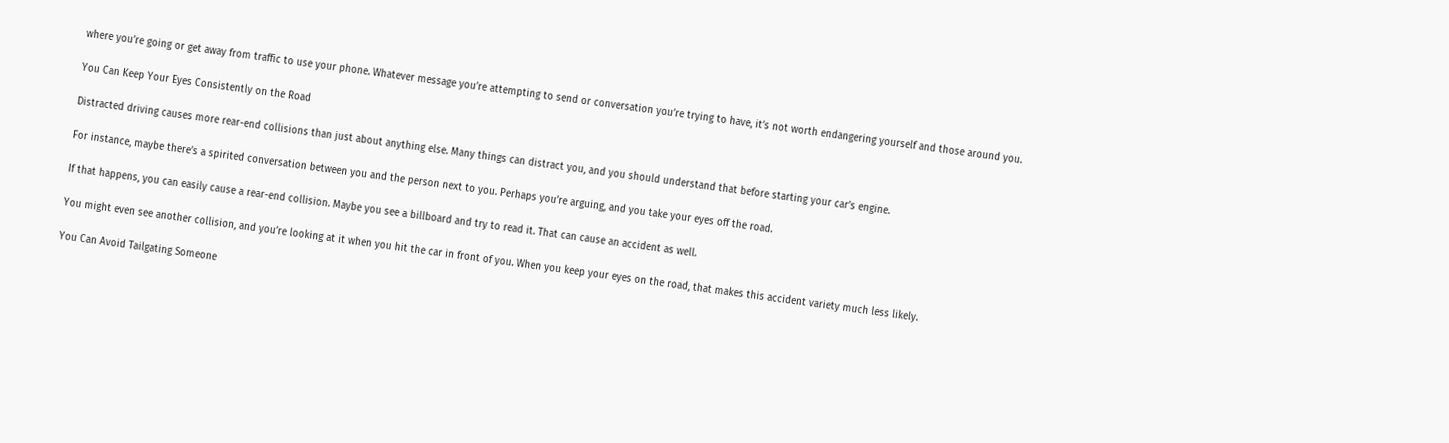where you’re going or get away from traffic to use your phone. Whatever message you’re attempting to send or conversation you’re trying to have, it’s not worth endangering yourself and those around you.

You Can Keep Your Eyes Consistently on the Road

Distracted driving causes more rear-end collisions than just about anything else. Many things can distract you, and you should understand that before starting your car’s engine.

For instance, maybe there’s a spirited conversation between you and the person next to you. Perhaps you’re arguing, and you take your eyes off the road.

If that happens, you can easily cause a rear-end collision. Maybe you see a billboard and try to read it. That can cause an accident as well.

You might even see another collision, and you’re looking at it when you hit the car in front of you. When you keep your eyes on the road, that makes this accident variety much less likely.

You Can Avoid Tailgating Someone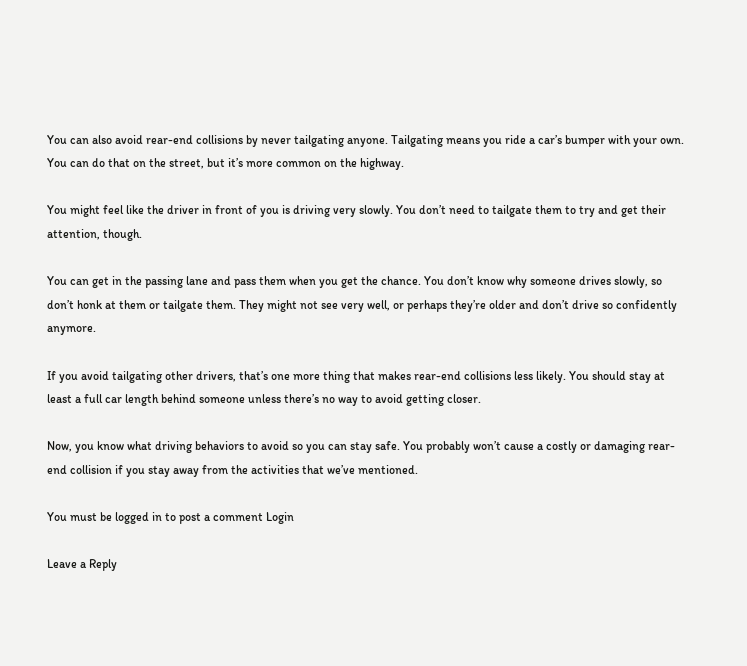You can also avoid rear-end collisions by never tailgating anyone. Tailgating means you ride a car’s bumper with your own. You can do that on the street, but it’s more common on the highway.

You might feel like the driver in front of you is driving very slowly. You don’t need to tailgate them to try and get their attention, though.

You can get in the passing lane and pass them when you get the chance. You don’t know why someone drives slowly, so don’t honk at them or tailgate them. They might not see very well, or perhaps they’re older and don’t drive so confidently anymore.

If you avoid tailgating other drivers, that’s one more thing that makes rear-end collisions less likely. You should stay at least a full car length behind someone unless there’s no way to avoid getting closer.

Now, you know what driving behaviors to avoid so you can stay safe. You probably won’t cause a costly or damaging rear-end collision if you stay away from the activities that we’ve mentioned.

You must be logged in to post a comment Login

Leave a Reply